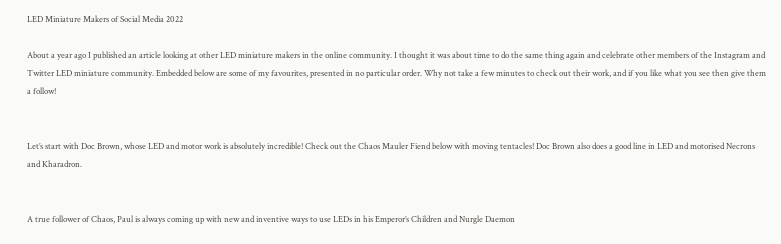LED Miniature Makers of Social Media 2022

About a year ago I published an article looking at other LED miniature makers in the online community. I thought it was about time to do the same thing again and celebrate other members of the Instagram and Twitter LED miniature community. Embedded below are some of my favourites, presented in no particular order. Why not take a few minutes to check out their work, and if you like what you see then give them a follow!


Let’s start with Doc Brown, whose LED and motor work is absolutely incredible! Check out the Chaos Mauler Fiend below with moving tentacles! Doc Brown also does a good line in LED and motorised Necrons and Kharadron.


A true follower of Chaos, Paul is always coming up with new and inventive ways to use LEDs in his Emperor’s Children and Nurgle Daemon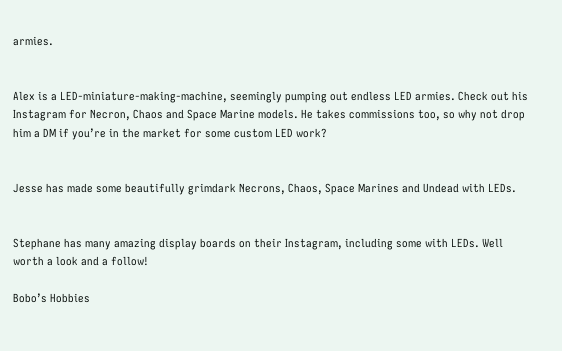armies.


Alex is a LED-miniature-making-machine, seemingly pumping out endless LED armies. Check out his Instagram for Necron, Chaos and Space Marine models. He takes commissions too, so why not drop him a DM if you’re in the market for some custom LED work?


Jesse has made some beautifully grimdark Necrons, Chaos, Space Marines and Undead with LEDs.


Stephane has many amazing display boards on their Instagram, including some with LEDs. Well worth a look and a follow!

Bobo’s Hobbies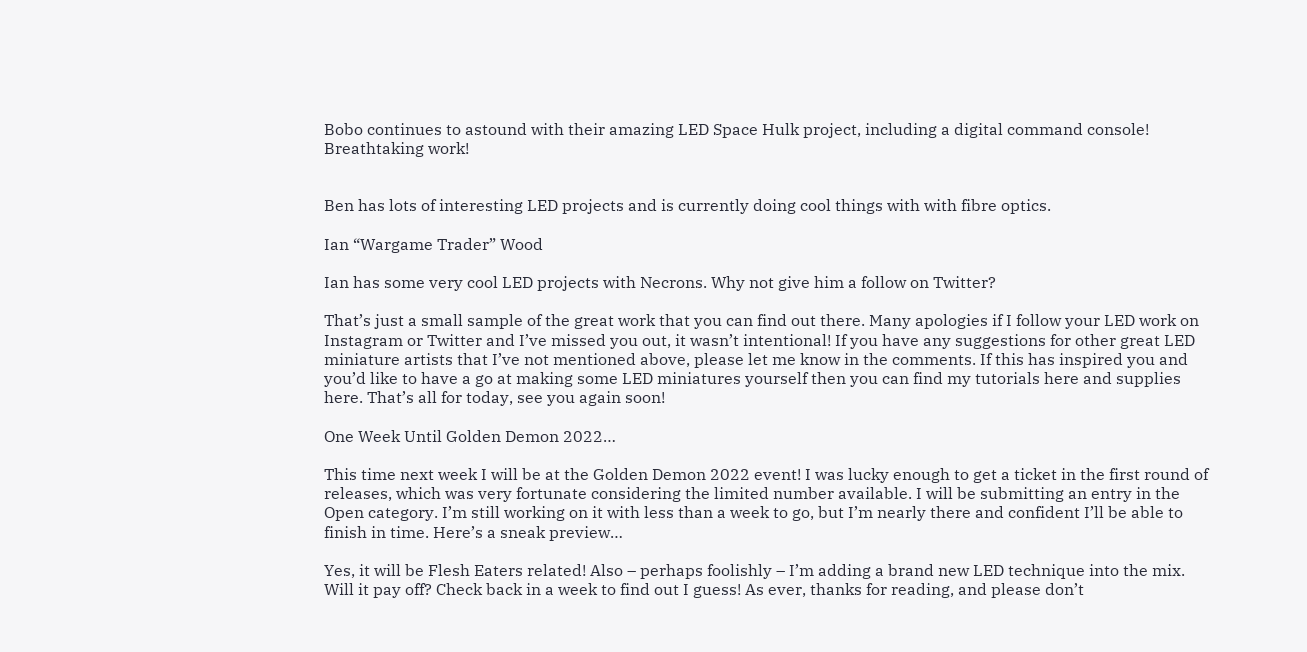Bobo continues to astound with their amazing LED Space Hulk project, including a digital command console! Breathtaking work!


Ben has lots of interesting LED projects and is currently doing cool things with with fibre optics.

Ian “Wargame Trader” Wood

Ian has some very cool LED projects with Necrons. Why not give him a follow on Twitter?

That’s just a small sample of the great work that you can find out there. Many apologies if I follow your LED work on Instagram or Twitter and I’ve missed you out, it wasn’t intentional! If you have any suggestions for other great LED miniature artists that I’ve not mentioned above, please let me know in the comments. If this has inspired you and you’d like to have a go at making some LED miniatures yourself then you can find my tutorials here and supplies here. That’s all for today, see you again soon!

One Week Until Golden Demon 2022…

This time next week I will be at the Golden Demon 2022 event! I was lucky enough to get a ticket in the first round of releases, which was very fortunate considering the limited number available. I will be submitting an entry in the Open category. I’m still working on it with less than a week to go, but I’m nearly there and confident I’ll be able to finish in time. Here’s a sneak preview…

Yes, it will be Flesh Eaters related! Also – perhaps foolishly – I’m adding a brand new LED technique into the mix. Will it pay off? Check back in a week to find out I guess! As ever, thanks for reading, and please don’t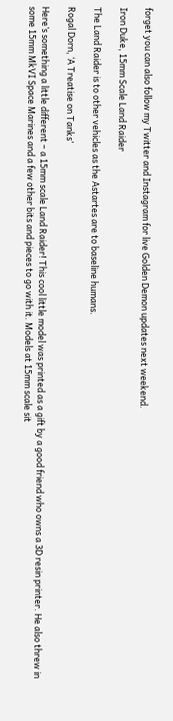forget you can also follow my Twitter and Instagram for live Golden Demon updates next weekend.

Iron Duke, 15mm Scale Land Raider

The Land Raider is to other vehicles as the Astartes are to baseline humans.

Rogal Dorn, ‘A Treatise on Tanks’

Here’s something a little different – a 15mm scale Land Raider! This cool little model was printed as a gift by a good friend who owns a 3D resin printer. He also threw in some 15mm MkVI Space Marines and a few other bits and pieces to go with it. Models at 15mm scale sit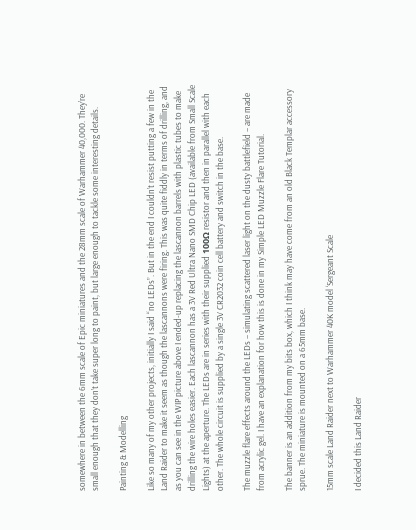somewhere in between the 6mm scale of Epic miniatures and the 28mm scale of Warhammer 40,000. They’re small enough that they don’t take super long to paint, but large enough to tackle some interesting details.

Painting & Modelling

Like so many of my other projects, initially I said “no LEDs”. But in the end I couldn’t resist putting a few in the Land Raider to make it seem as though the lascannons were firing. This was quite fiddly in terms of drilling, and as you can see in the WIP picture above I ended-up replacing the lascannon barrels with plastic tubes to make drilling the wire holes easier. Each lascannon has a 3V Red Ultra Nano SMD Chip LED (available from Small Scale Lights) at the aperture. The LEDs are in series with their supplied 100Ω resistor and then in parallel with each other. The whole circuit is supplied by a single 3V CR2032 coin cell battery and switch in the base.

The muzzle flare effects around the LEDs – simulating scattered laser light on the dusty battlefield – are made from acrylic gel. I have an explanation for how this is done in my Simple LED Muzzle Flare Tutorial.

The banner is an addition from my bits box, which I think may have come from an old Black Templar accessory sprue. The miniature is mounted on a 65mm base.

15mm scale Land Raider next to Warhammer 40K model ‘Sergeant Scale

I decided this Land Raider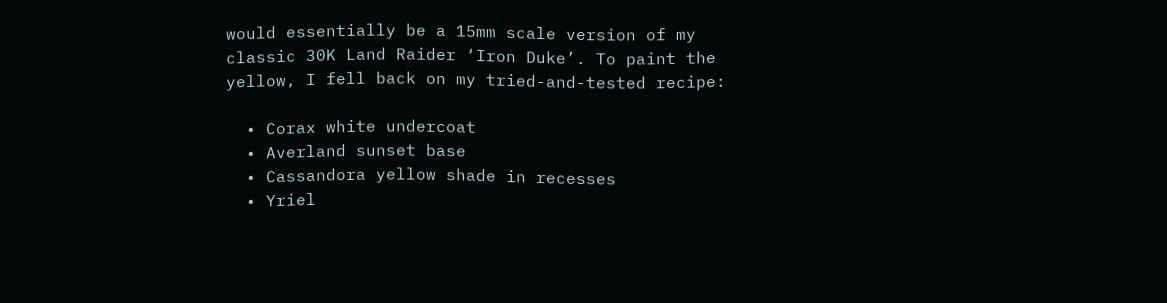would essentially be a 15mm scale version of my classic 30K Land Raider ‘Iron Duke’. To paint the yellow, I fell back on my tried-and-tested recipe:

  • Corax white undercoat
  • Averland sunset base
  • Cassandora yellow shade in recesses
  • Yriel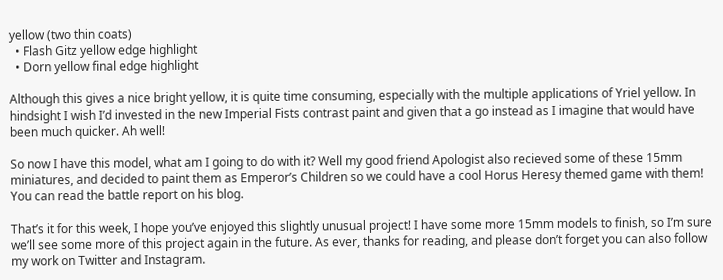yellow (two thin coats)
  • Flash Gitz yellow edge highlight
  • Dorn yellow final edge highlight

Although this gives a nice bright yellow, it is quite time consuming, especially with the multiple applications of Yriel yellow. In hindsight I wish I’d invested in the new Imperial Fists contrast paint and given that a go instead as I imagine that would have been much quicker. Ah well!

So now I have this model, what am I going to do with it? Well my good friend Apologist also recieved some of these 15mm miniatures, and decided to paint them as Emperor’s Children so we could have a cool Horus Heresy themed game with them! You can read the battle report on his blog.

That’s it for this week, I hope you’ve enjoyed this slightly unusual project! I have some more 15mm models to finish, so I’m sure we’ll see some more of this project again in the future. As ever, thanks for reading, and please don’t forget you can also follow my work on Twitter and Instagram.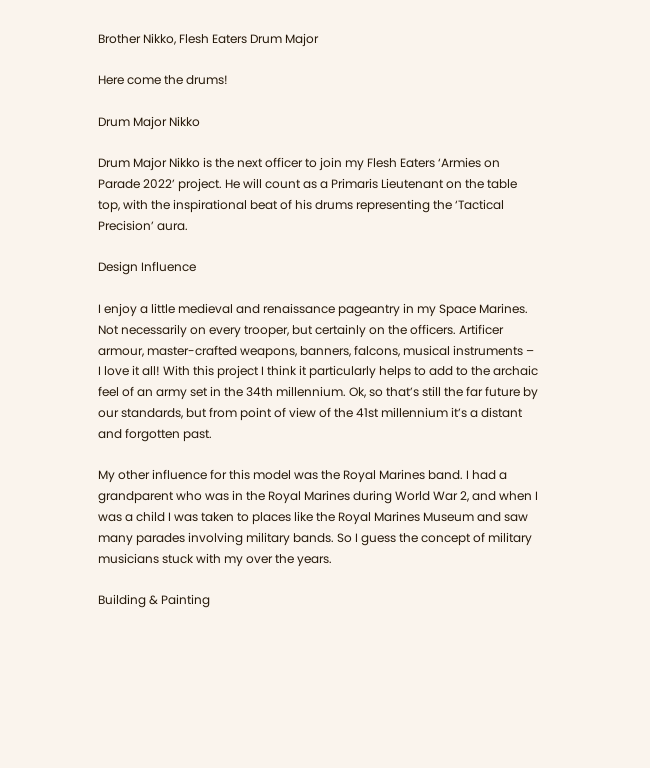Brother Nikko, Flesh Eaters Drum Major

Here come the drums!

Drum Major Nikko

Drum Major Nikko is the next officer to join my Flesh Eaters ‘Armies on Parade 2022’ project. He will count as a Primaris Lieutenant on the table top, with the inspirational beat of his drums representing the ‘Tactical Precision’ aura.

Design Influence

I enjoy a little medieval and renaissance pageantry in my Space Marines. Not necessarily on every trooper, but certainly on the officers. Artificer armour, master-crafted weapons, banners, falcons, musical instruments – I love it all! With this project I think it particularly helps to add to the archaic feel of an army set in the 34th millennium. Ok, so that’s still the far future by our standards, but from point of view of the 41st millennium it’s a distant and forgotten past.

My other influence for this model was the Royal Marines band. I had a grandparent who was in the Royal Marines during World War 2, and when I was a child I was taken to places like the Royal Marines Museum and saw many parades involving military bands. So I guess the concept of military musicians stuck with my over the years.

Building & Painting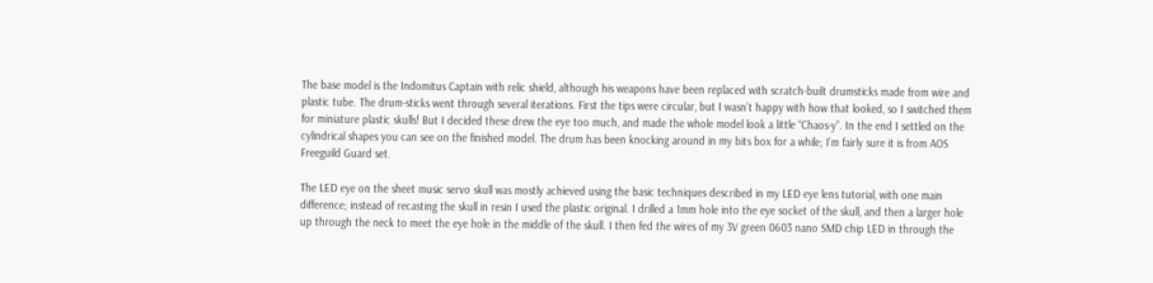The base model is the Indomitus Captain with relic shield, although his weapons have been replaced with scratch-built drumsticks made from wire and plastic tube. The drum-sticks went through several iterations. First the tips were circular, but I wasn’t happy with how that looked, so I switched them for miniature plastic skulls! But I decided these drew the eye too much, and made the whole model look a little “Chaos-y”. In the end I settled on the cylindrical shapes you can see on the finished model. The drum has been knocking around in my bits box for a while; I’m fairly sure it is from AOS Freeguild Guard set.

The LED eye on the sheet music servo skull was mostly achieved using the basic techniques described in my LED eye lens tutorial, with one main difference; instead of recasting the skull in resin I used the plastic original. I drilled a 1mm hole into the eye socket of the skull, and then a larger hole up through the neck to meet the eye hole in the middle of the skull. I then fed the wires of my 3V green 0603 nano SMD chip LED in through the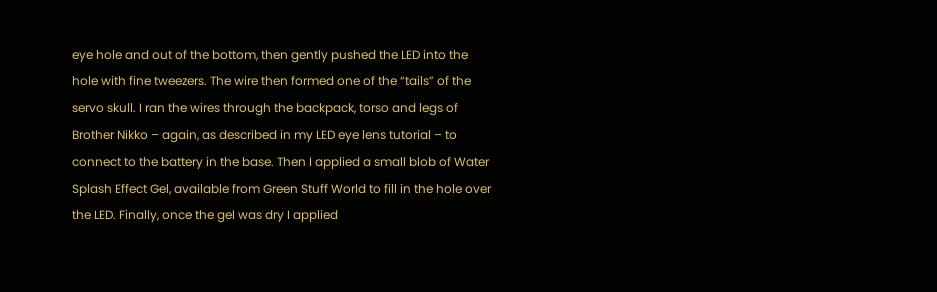eye hole and out of the bottom, then gently pushed the LED into the hole with fine tweezers. The wire then formed one of the “tails” of the servo skull. I ran the wires through the backpack, torso and legs of Brother Nikko – again, as described in my LED eye lens tutorial – to connect to the battery in the base. Then I applied a small blob of Water Splash Effect Gel, available from Green Stuff World to fill in the hole over the LED. Finally, once the gel was dry I applied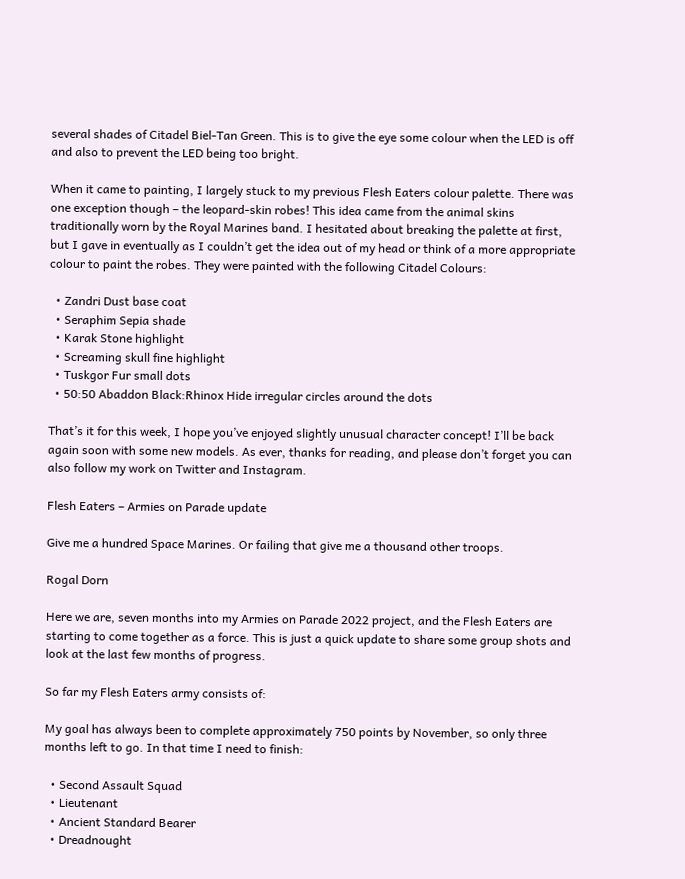several shades of Citadel Biel-Tan Green. This is to give the eye some colour when the LED is off and also to prevent the LED being too bright.

When it came to painting, I largely stuck to my previous Flesh Eaters colour palette. There was one exception though – the leopard-skin robes! This idea came from the animal skins traditionally worn by the Royal Marines band. I hesitated about breaking the palette at first, but I gave in eventually as I couldn’t get the idea out of my head or think of a more appropriate colour to paint the robes. They were painted with the following Citadel Colours:

  • Zandri Dust base coat
  • Seraphim Sepia shade
  • Karak Stone highlight
  • Screaming skull fine highlight
  • Tuskgor Fur small dots
  • 50:50 Abaddon Black:Rhinox Hide irregular circles around the dots

That’s it for this week, I hope you’ve enjoyed slightly unusual character concept! I’ll be back again soon with some new models. As ever, thanks for reading, and please don’t forget you can also follow my work on Twitter and Instagram.

Flesh Eaters – Armies on Parade update

Give me a hundred Space Marines. Or failing that give me a thousand other troops.

Rogal Dorn

Here we are, seven months into my Armies on Parade 2022 project, and the Flesh Eaters are starting to come together as a force. This is just a quick update to share some group shots and look at the last few months of progress.

So far my Flesh Eaters army consists of:

My goal has always been to complete approximately 750 points by November, so only three months left to go. In that time I need to finish:

  • Second Assault Squad
  • Lieutenant
  • Ancient Standard Bearer
  • Dreadnought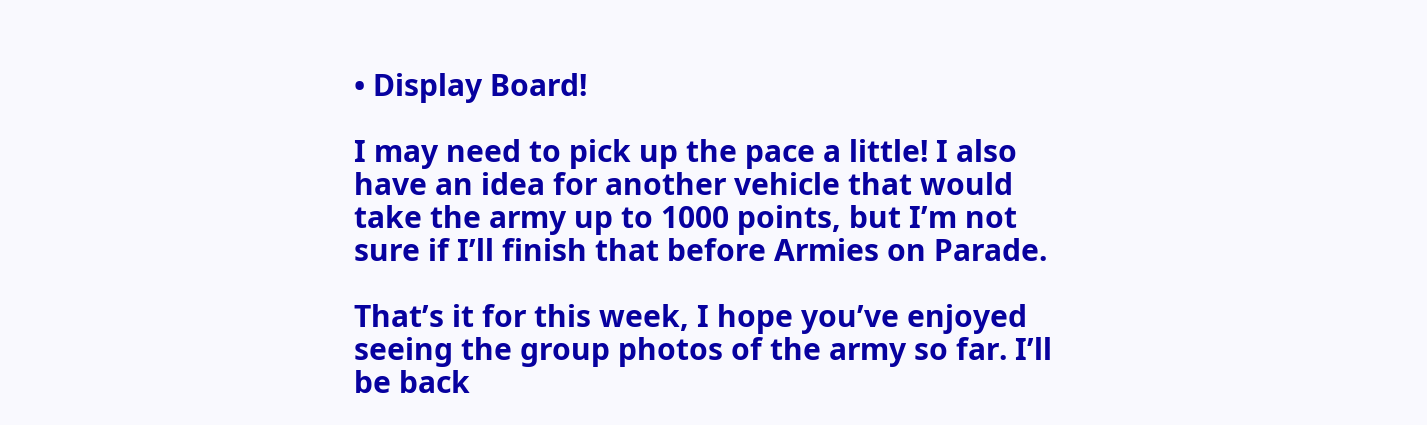• Display Board!

I may need to pick up the pace a little! I also have an idea for another vehicle that would take the army up to 1000 points, but I’m not sure if I’ll finish that before Armies on Parade.

That’s it for this week, I hope you’ve enjoyed seeing the group photos of the army so far. I’ll be back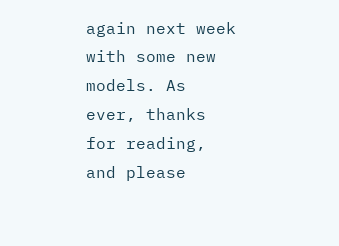again next week with some new models. As ever, thanks for reading, and please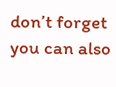don’t forget you can also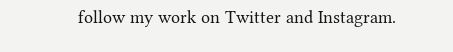follow my work on Twitter and Instagram.